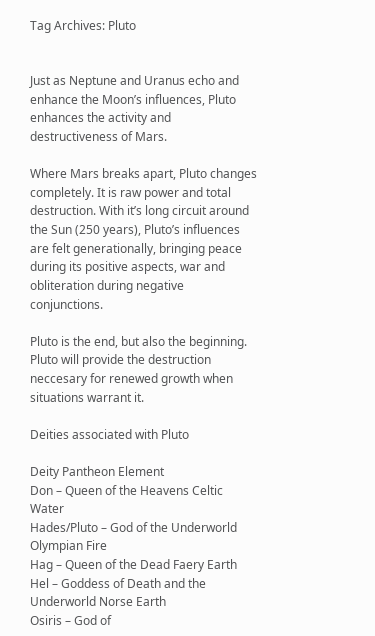Tag Archives: Pluto


Just as Neptune and Uranus echo and enhance the Moon’s influences, Pluto enhances the activity and destructiveness of Mars.

Where Mars breaks apart, Pluto changes completely. It is raw power and total destruction. With it’s long circuit around the Sun (250 years), Pluto’s influences are felt generationally, bringing peace during its positive aspects, war and obliteration during negative conjunctions.

Pluto is the end, but also the beginning. Pluto will provide the destruction neccesary for renewed growth when situations warrant it.

Deities associated with Pluto

Deity Pantheon Element
Don – Queen of the Heavens Celtic Water
Hades/Pluto – God of the Underworld Olympian Fire
Hag – Queen of the Dead Faery Earth
Hel – Goddess of Death and the Underworld Norse Earth
Osiris – God of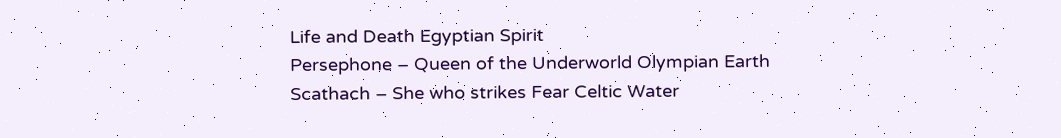Life and Death Egyptian Spirit
Persephone – Queen of the Underworld Olympian Earth
Scathach – She who strikes Fear Celtic Water